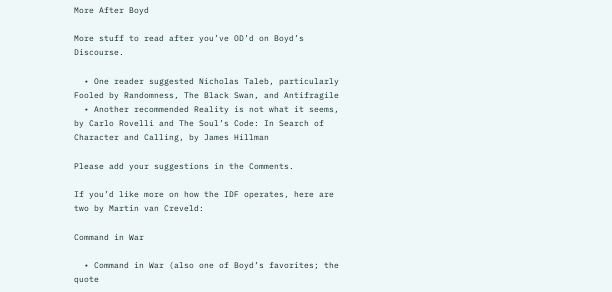More After Boyd

More stuff to read after you’ve OD’d on Boyd’s Discourse.

  • One reader suggested Nicholas Taleb, particularly Fooled by Randomness, The Black Swan, and Antifragile
  • Another recommended Reality is not what it seems, by Carlo Rovelli and The Soul’s Code: In Search of Character and Calling, by James Hillman

Please add your suggestions in the Comments.

If you’d like more on how the IDF operates, here are two by Martin van Creveld:

Command in War

  • Command in War (also one of Boyd’s favorites; the quote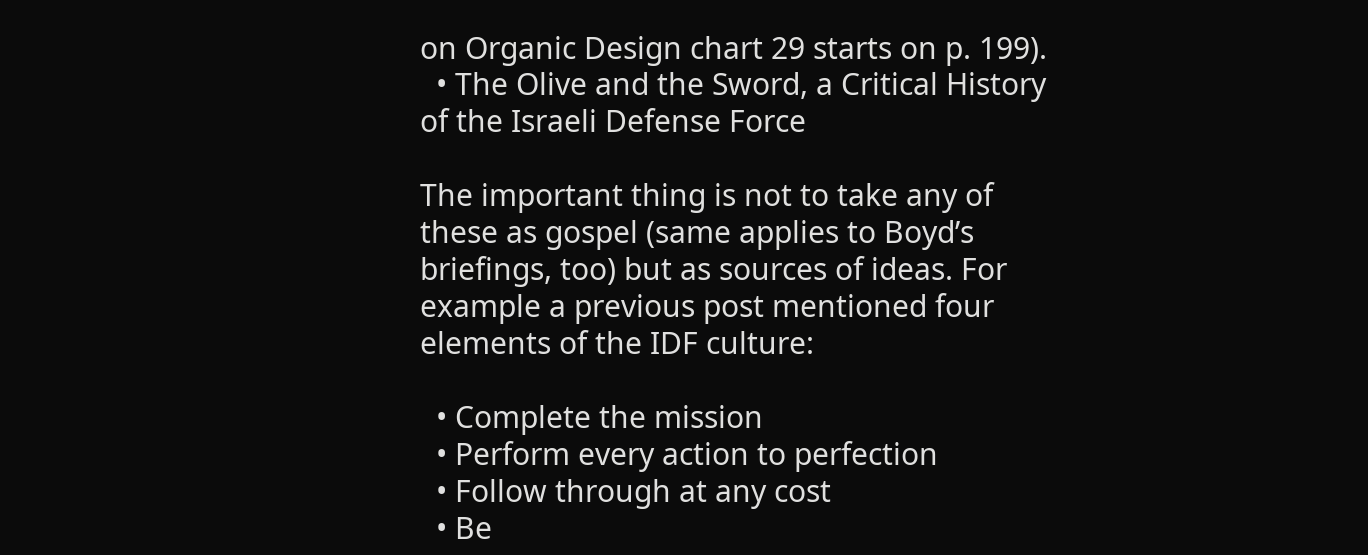on Organic Design chart 29 starts on p. 199).
  • The Olive and the Sword, a Critical History of the Israeli Defense Force

The important thing is not to take any of these as gospel (same applies to Boyd’s briefings, too) but as sources of ideas. For example a previous post mentioned four elements of the IDF culture:

  • Complete the mission
  • Perform every action to perfection
  • Follow through at any cost
  • Be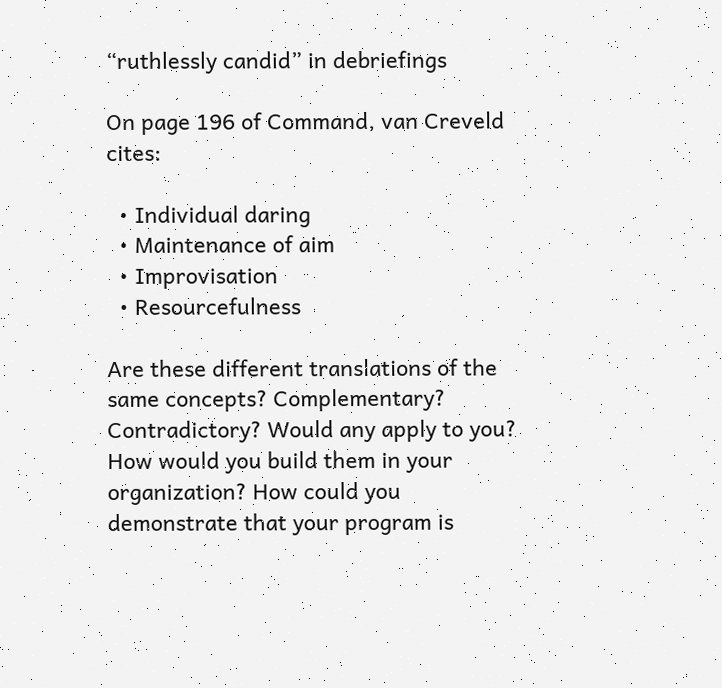“ruthlessly candid” in debriefings

On page 196 of Command, van Creveld cites:

  • Individual daring
  • Maintenance of aim
  • Improvisation
  • Resourcefulness

Are these different translations of the same concepts? Complementary? Contradictory? Would any apply to you? How would you build them in your organization? How could you demonstrate that your program is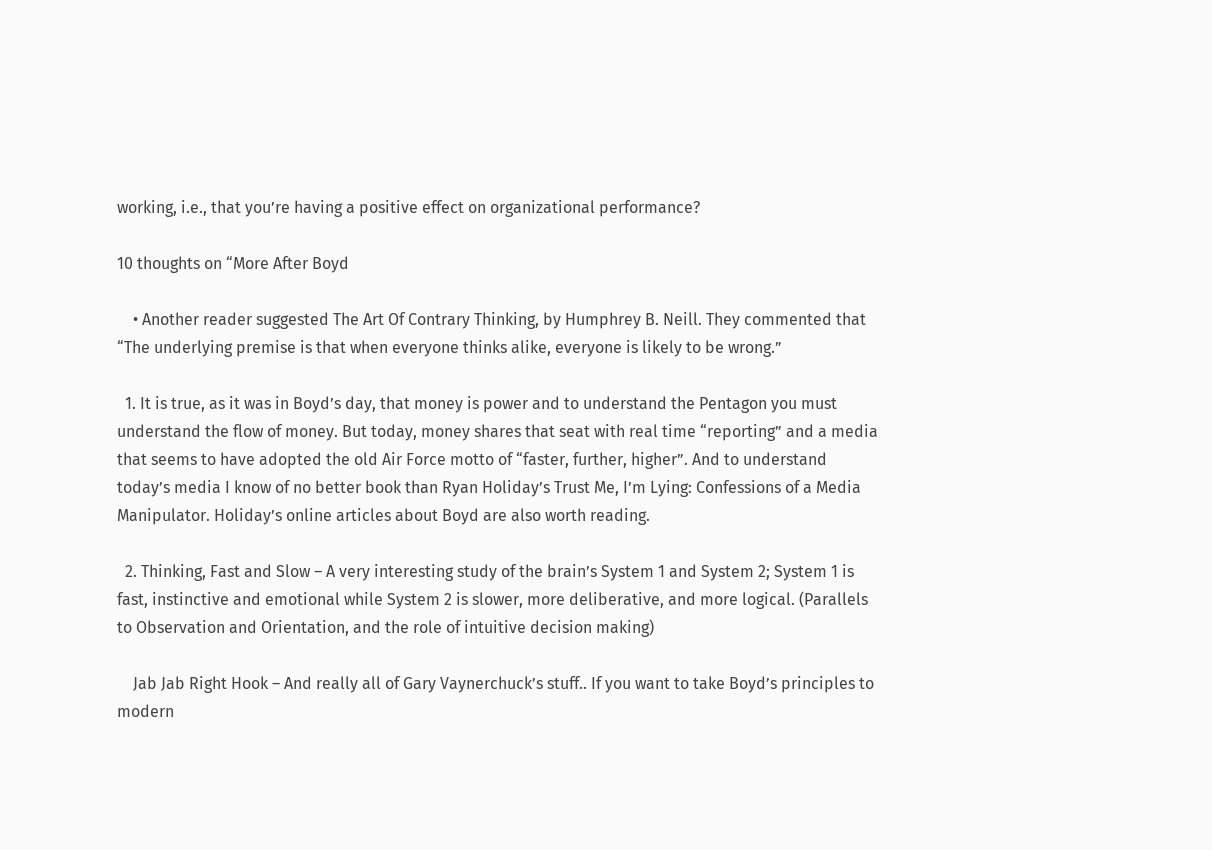working, i.e., that you’re having a positive effect on organizational performance?

10 thoughts on “More After Boyd

    • Another reader suggested The Art Of Contrary Thinking, by Humphrey B. Neill. They commented that “The underlying premise is that when everyone thinks alike, everyone is likely to be wrong.”

  1. It is true, as it was in Boyd’s day, that money is power and to understand the Pentagon you must understand the flow of money. But today, money shares that seat with real time “reporting” and a media that seems to have adopted the old Air Force motto of “faster, further, higher”. And to understand today’s media I know of no better book than Ryan Holiday’s Trust Me, I’m Lying: Confessions of a Media Manipulator. Holiday’s online articles about Boyd are also worth reading.

  2. Thinking, Fast and Slow – A very interesting study of the brain’s System 1 and System 2; System 1 is fast, instinctive and emotional while System 2 is slower, more deliberative, and more logical. (Parallels to Observation and Orientation, and the role of intuitive decision making)

    Jab Jab Right Hook – And really all of Gary Vaynerchuck’s stuff.. If you want to take Boyd’s principles to modern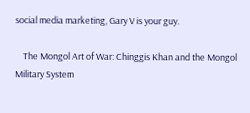social media marketing, Gary V is your guy.

    The Mongol Art of War: Chinggis Khan and the Mongol Military System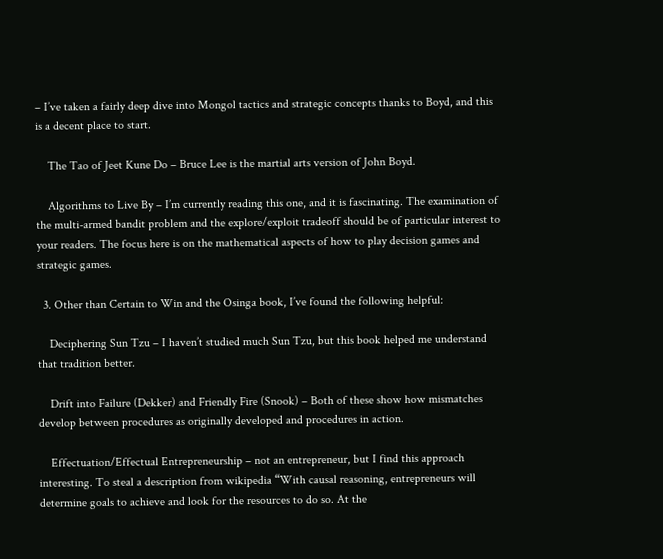– I’ve taken a fairly deep dive into Mongol tactics and strategic concepts thanks to Boyd, and this is a decent place to start.

    The Tao of Jeet Kune Do – Bruce Lee is the martial arts version of John Boyd.

    Algorithms to Live By – I’m currently reading this one, and it is fascinating. The examination of the multi-armed bandit problem and the explore/exploit tradeoff should be of particular interest to your readers. The focus here is on the mathematical aspects of how to play decision games and strategic games.

  3. Other than Certain to Win and the Osinga book, I’ve found the following helpful:

    Deciphering Sun Tzu – I haven’t studied much Sun Tzu, but this book helped me understand that tradition better.

    Drift into Failure (Dekker) and Friendly Fire (Snook) – Both of these show how mismatches develop between procedures as originally developed and procedures in action.

    Effectuation/Effectual Entrepreneurship – not an entrepreneur, but I find this approach interesting. To steal a description from wikipedia “With causal reasoning, entrepreneurs will determine goals to achieve and look for the resources to do so. At the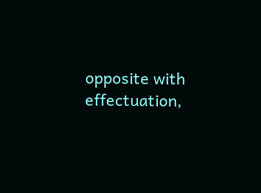opposite with effectuation,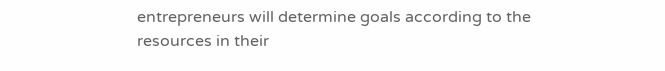entrepreneurs will determine goals according to the resources in their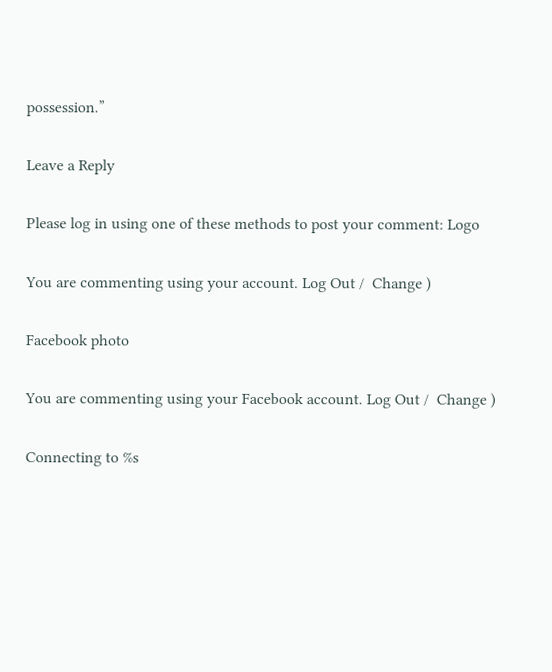possession.”

Leave a Reply

Please log in using one of these methods to post your comment: Logo

You are commenting using your account. Log Out /  Change )

Facebook photo

You are commenting using your Facebook account. Log Out /  Change )

Connecting to %s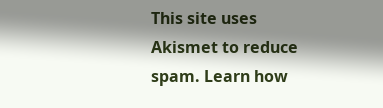This site uses Akismet to reduce spam. Learn how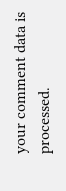your comment data is processed.